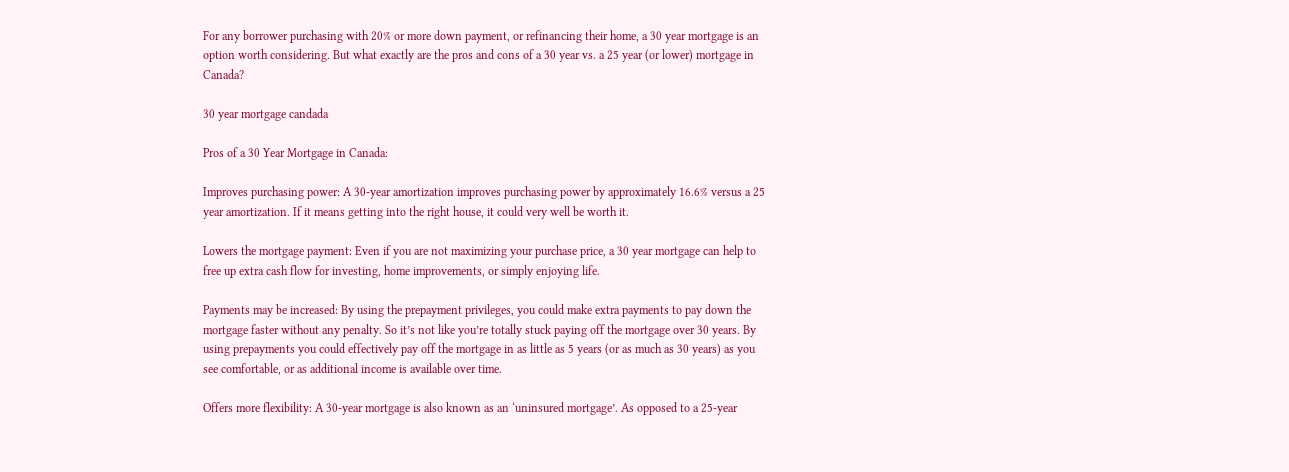For any borrower purchasing with 20% or more down payment, or refinancing their home, a 30 year mortgage is an option worth considering. But what exactly are the pros and cons of a 30 year vs. a 25 year (or lower) mortgage in Canada?

30 year mortgage candada

Pros of a 30 Year Mortgage in Canada:

Improves purchasing power: A 30-year amortization improves purchasing power by approximately 16.6% versus a 25 year amortization. If it means getting into the right house, it could very well be worth it.

Lowers the mortgage payment: Even if you are not maximizing your purchase price, a 30 year mortgage can help to free up extra cash flow for investing, home improvements, or simply enjoying life.

Payments may be increased: By using the prepayment privileges, you could make extra payments to pay down the mortgage faster without any penalty. So it’s not like you’re totally stuck paying off the mortgage over 30 years. By using prepayments you could effectively pay off the mortgage in as little as 5 years (or as much as 30 years) as you see comfortable, or as additional income is available over time.

Offers more flexibility: A 30-year mortgage is also known as an ‘uninsured mortgage’. As opposed to a 25-year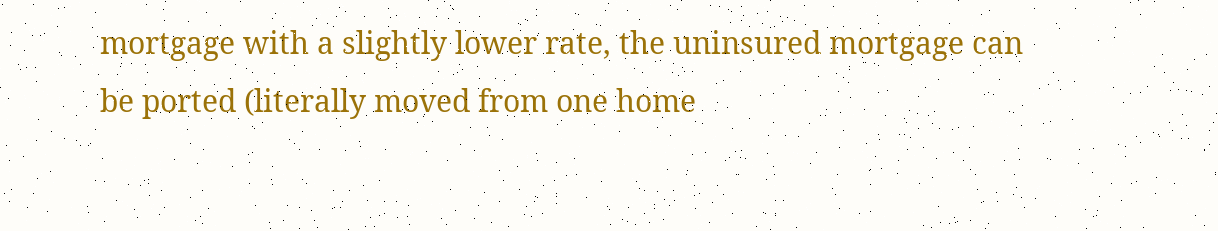mortgage with a slightly lower rate, the uninsured mortgage can be ported (literally moved from one home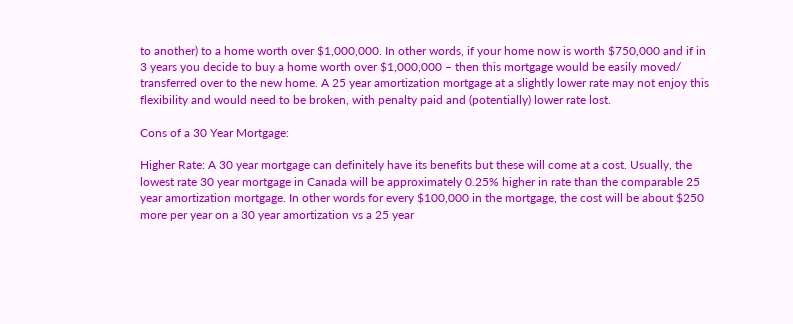to another) to a home worth over $1,000,000. In other words, if your home now is worth $750,000 and if in 3 years you decide to buy a home worth over $1,000,000 – then this mortgage would be easily moved/ transferred over to the new home. A 25 year amortization mortgage at a slightly lower rate may not enjoy this flexibility and would need to be broken, with penalty paid and (potentially) lower rate lost.

Cons of a 30 Year Mortgage:

Higher Rate: A 30 year mortgage can definitely have its benefits but these will come at a cost. Usually, the lowest rate 30 year mortgage in Canada will be approximately 0.25% higher in rate than the comparable 25 year amortization mortgage. In other words for every $100,000 in the mortgage, the cost will be about $250 more per year on a 30 year amortization vs a 25 year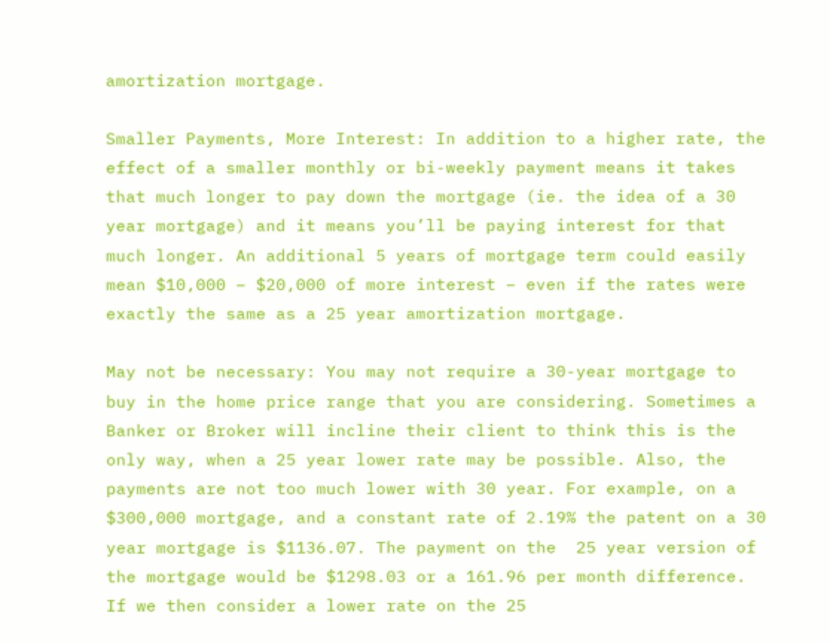amortization mortgage.

Smaller Payments, More Interest: In addition to a higher rate, the effect of a smaller monthly or bi-weekly payment means it takes that much longer to pay down the mortgage (ie. the idea of a 30 year mortgage) and it means you’ll be paying interest for that much longer. An additional 5 years of mortgage term could easily mean $10,000 – $20,000 of more interest – even if the rates were exactly the same as a 25 year amortization mortgage.

May not be necessary: You may not require a 30-year mortgage to buy in the home price range that you are considering. Sometimes a Banker or Broker will incline their client to think this is the only way, when a 25 year lower rate may be possible. Also, the payments are not too much lower with 30 year. For example, on a $300,000 mortgage, and a constant rate of 2.19% the patent on a 30 year mortgage is $1136.07. The payment on the  25 year version of the mortgage would be $1298.03 or a 161.96 per month difference. If we then consider a lower rate on the 25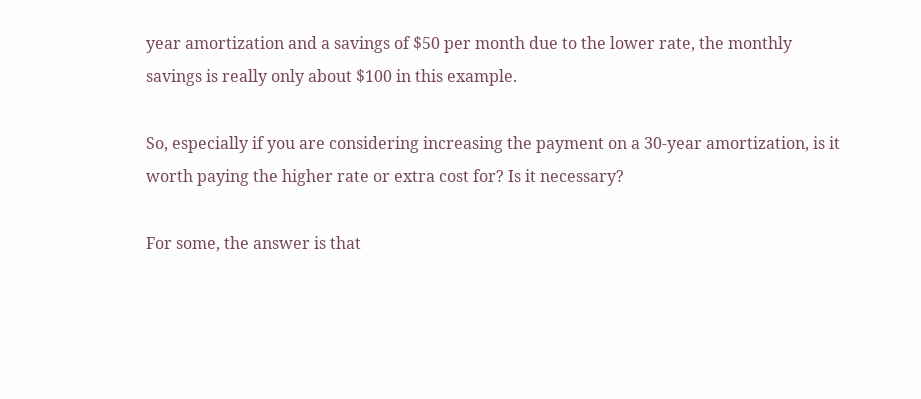year amortization and a savings of $50 per month due to the lower rate, the monthly savings is really only about $100 in this example.

So, especially if you are considering increasing the payment on a 30-year amortization, is it worth paying the higher rate or extra cost for? Is it necessary?

For some, the answer is that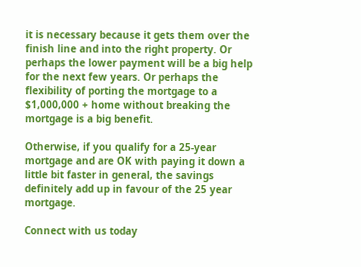it is necessary because it gets them over the finish line and into the right property. Or perhaps the lower payment will be a big help for the next few years. Or perhaps the flexibility of porting the mortgage to a $1,000,000 + home without breaking the mortgage is a big benefit.

Otherwise, if you qualify for a 25-year mortgage and are OK with paying it down a little bit faster in general, the savings definitely add up in favour of the 25 year mortgage.

Connect with us today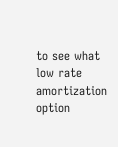to see what low rate amortization option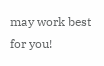may work best for you!